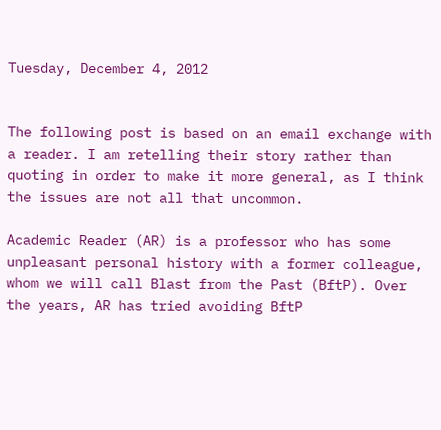Tuesday, December 4, 2012


The following post is based on an email exchange with a reader. I am retelling their story rather than quoting in order to make it more general, as I think the issues are not all that uncommon.

Academic Reader (AR) is a professor who has some unpleasant personal history with a former colleague, whom we will call Blast from the Past (BftP). Over the years, AR has tried avoiding BftP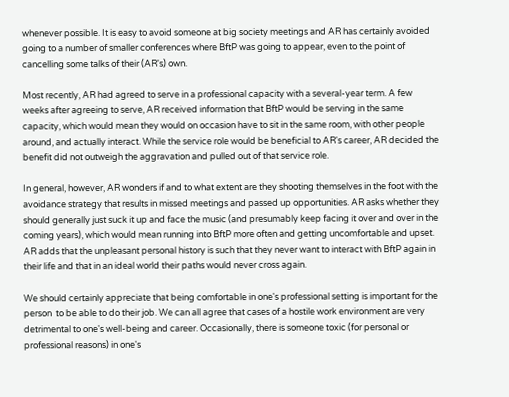whenever possible. It is easy to avoid someone at big society meetings and AR has certainly avoided going to a number of smaller conferences where BftP was going to appear, even to the point of cancelling some talks of their (AR's) own.

Most recently, AR had agreed to serve in a professional capacity with a several-year term. A few weeks after agreeing to serve, AR received information that BftP would be serving in the same capacity, which would mean they would on occasion have to sit in the same room, with other people around, and actually interact. While the service role would be beneficial to AR's career, AR decided the benefit did not outweigh the aggravation and pulled out of that service role.

In general, however, AR wonders if and to what extent are they shooting themselves in the foot with the avoidance strategy that results in missed meetings and passed up opportunities. AR asks whether they should generally just suck it up and face the music (and presumably keep facing it over and over in the coming years), which would mean running into BftP more often and getting uncomfortable and upset. AR adds that the unpleasant personal history is such that they never want to interact with BftP again in their life and that in an ideal world their paths would never cross again.

We should certainly appreciate that being comfortable in one's professional setting is important for the person  to be able to do their job. We can all agree that cases of a hostile work environment are very detrimental to one's well-being and career. Occasionally, there is someone toxic (for personal or professional reasons) in one's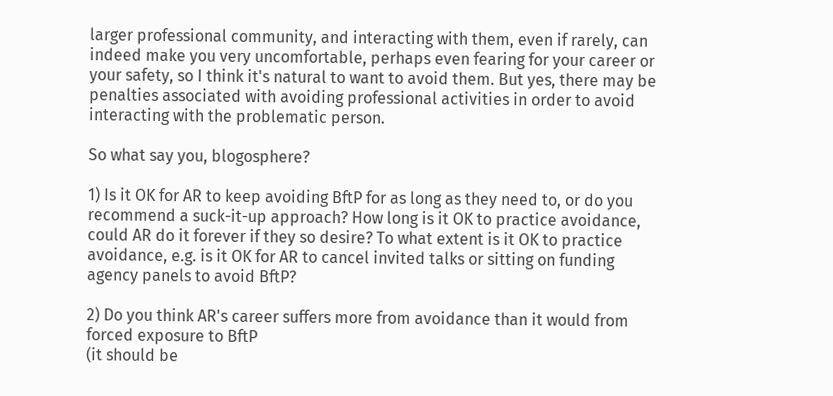larger professional community, and interacting with them, even if rarely, can indeed make you very uncomfortable, perhaps even fearing for your career or your safety, so I think it's natural to want to avoid them. But yes, there may be penalties associated with avoiding professional activities in order to avoid interacting with the problematic person.

So what say you, blogosphere?

1) Is it OK for AR to keep avoiding BftP for as long as they need to, or do you recommend a suck-it-up approach? How long is it OK to practice avoidance, could AR do it forever if they so desire? To what extent is it OK to practice avoidance, e.g. is it OK for AR to cancel invited talks or sitting on funding agency panels to avoid BftP?

2) Do you think AR's career suffers more from avoidance than it would from forced exposure to BftP
(it should be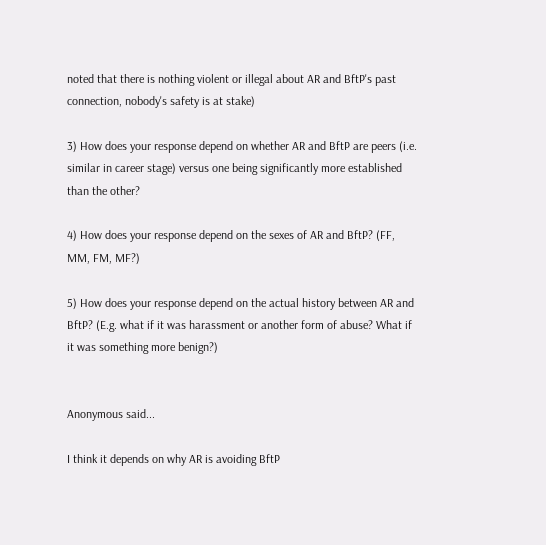noted that there is nothing violent or illegal about AR and BftP's past connection, nobody's safety is at stake)

3) How does your response depend on whether AR and BftP are peers (i.e. similar in career stage) versus one being significantly more established than the other?

4) How does your response depend on the sexes of AR and BftP? (FF, MM, FM, MF?)

5) How does your response depend on the actual history between AR and BftP? (E.g. what if it was harassment or another form of abuse? What if it was something more benign?)


Anonymous said...

I think it depends on why AR is avoiding BftP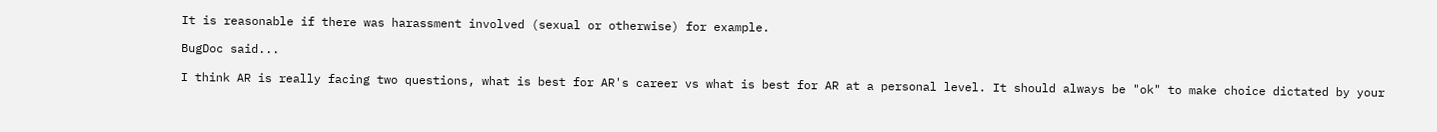It is reasonable if there was harassment involved (sexual or otherwise) for example.

BugDoc said...

I think AR is really facing two questions, what is best for AR's career vs what is best for AR at a personal level. It should always be "ok" to make choice dictated by your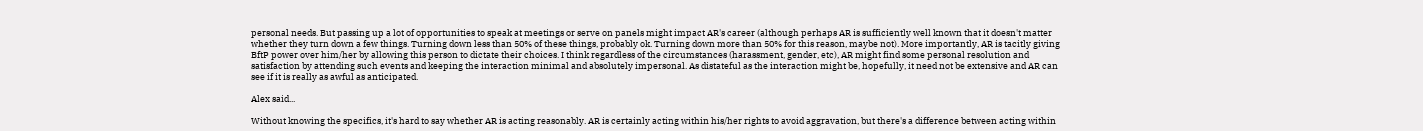personal needs. But passing up a lot of opportunities to speak at meetings or serve on panels might impact AR's career (although perhaps AR is sufficiently well known that it doesn't matter whether they turn down a few things. Turning down less than 50% of these things, probably ok. Turning down more than 50% for this reason, maybe not). More importantly, AR is tacitly giving BftP power over him/her by allowing this person to dictate their choices. I think regardless of the circumstances (harassment, gender, etc), AR might find some personal resolution and satisfaction by attending such events and keeping the interaction minimal and absolutely impersonal. As distateful as the interaction might be, hopefully, it need not be extensive and AR can see if it is really as awful as anticipated.

Alex said...

Without knowing the specifics, it's hard to say whether AR is acting reasonably. AR is certainly acting within his/her rights to avoid aggravation, but there's a difference between acting within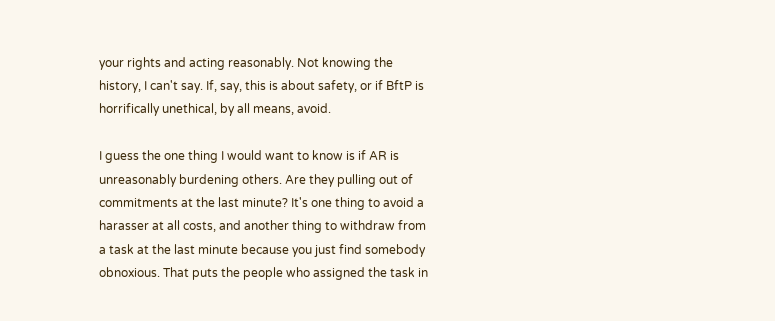your rights and acting reasonably. Not knowing the history, I can't say. If, say, this is about safety, or if BftP is horrifically unethical, by all means, avoid.

I guess the one thing I would want to know is if AR is unreasonably burdening others. Are they pulling out of commitments at the last minute? It's one thing to avoid a harasser at all costs, and another thing to withdraw from a task at the last minute because you just find somebody obnoxious. That puts the people who assigned the task in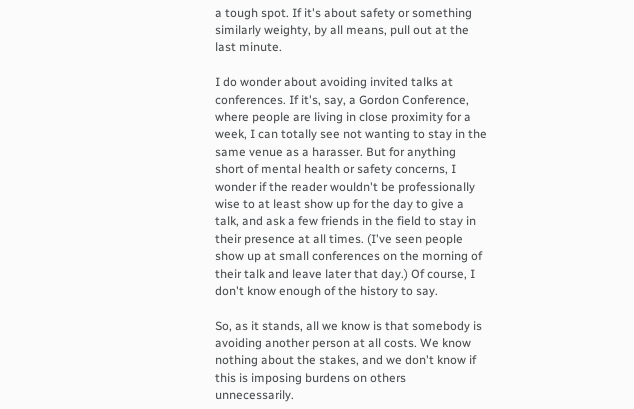a tough spot. If it's about safety or something similarly weighty, by all means, pull out at the last minute.

I do wonder about avoiding invited talks at conferences. If it's, say, a Gordon Conference, where people are living in close proximity for a week, I can totally see not wanting to stay in the same venue as a harasser. But for anything short of mental health or safety concerns, I wonder if the reader wouldn't be professionally wise to at least show up for the day to give a talk, and ask a few friends in the field to stay in their presence at all times. (I've seen people show up at small conferences on the morning of their talk and leave later that day.) Of course, I don't know enough of the history to say.

So, as it stands, all we know is that somebody is avoiding another person at all costs. We know nothing about the stakes, and we don't know if this is imposing burdens on others unnecessarily.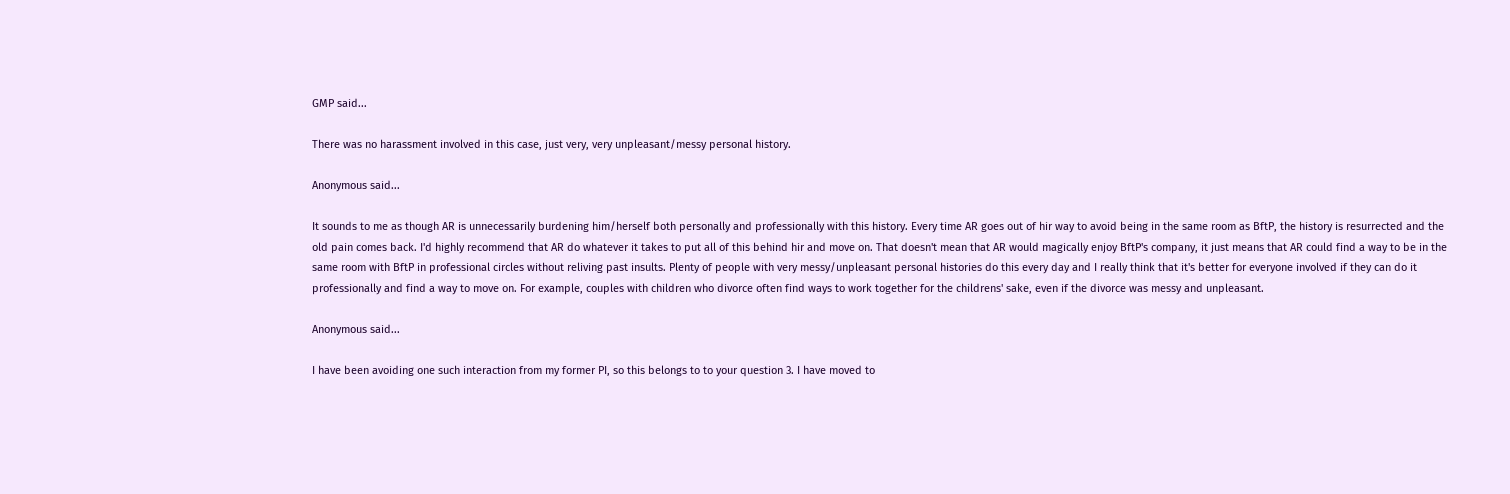GMP said...

There was no harassment involved in this case, just very, very unpleasant/messy personal history.

Anonymous said...

It sounds to me as though AR is unnecessarily burdening him/herself both personally and professionally with this history. Every time AR goes out of hir way to avoid being in the same room as BftP, the history is resurrected and the old pain comes back. I'd highly recommend that AR do whatever it takes to put all of this behind hir and move on. That doesn't mean that AR would magically enjoy BftP's company, it just means that AR could find a way to be in the same room with BftP in professional circles without reliving past insults. Plenty of people with very messy/unpleasant personal histories do this every day and I really think that it's better for everyone involved if they can do it professionally and find a way to move on. For example, couples with children who divorce often find ways to work together for the childrens' sake, even if the divorce was messy and unpleasant.

Anonymous said...

I have been avoiding one such interaction from my former PI, so this belongs to to your question 3. I have moved to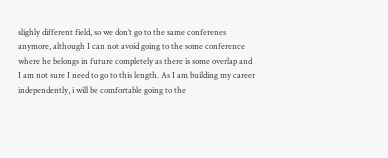slighly different field, so we don’t go to the same conferenes anymore, although I can not avoid going to the some conference where he belongs in future completely as there is some overlap and I am not sure I need to go to this length. As I am building my career independently, i will be comfortable going to the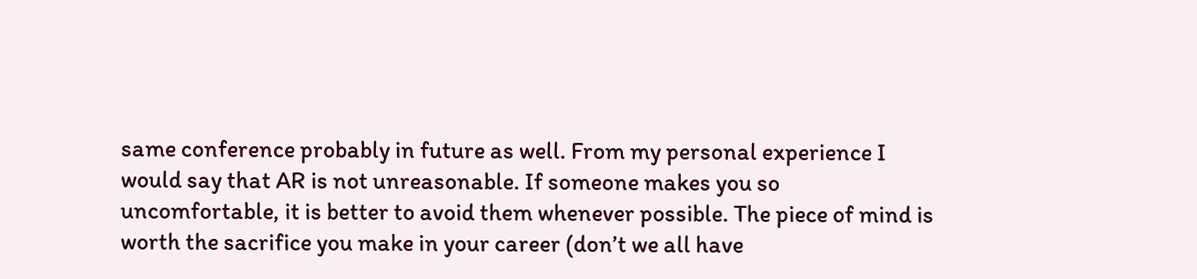same conference probably in future as well. From my personal experience I would say that AR is not unreasonable. If someone makes you so uncomfortable, it is better to avoid them whenever possible. The piece of mind is worth the sacrifice you make in your career (don’t we all have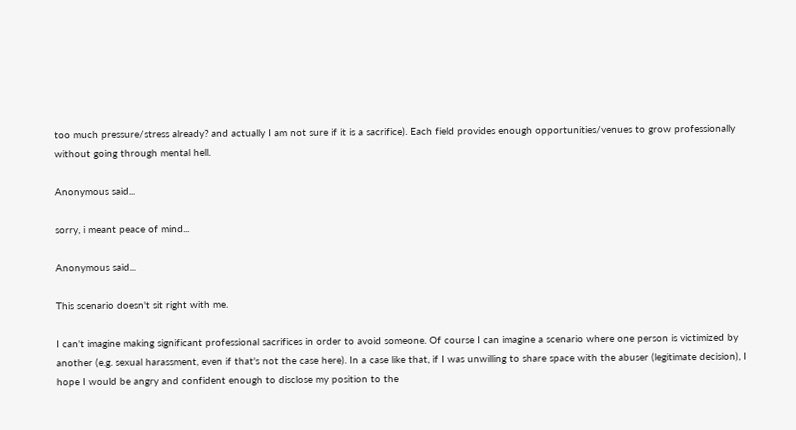too much pressure/stress already? and actually I am not sure if it is a sacrifice). Each field provides enough opportunities/venues to grow professionally without going through mental hell.

Anonymous said...

sorry, i meant peace of mind...

Anonymous said...

This scenario doesn't sit right with me.

I can't imagine making significant professional sacrifices in order to avoid someone. Of course I can imagine a scenario where one person is victimized by another (e.g. sexual harassment, even if that's not the case here). In a case like that, if I was unwilling to share space with the abuser (legitimate decision), I hope I would be angry and confident enough to disclose my position to the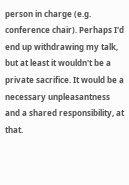person in charge (e.g. conference chair). Perhaps I'd end up withdrawing my talk, but at least it wouldn't be a private sacrifice. It would be a necessary unpleasantness and a shared responsibility, at that.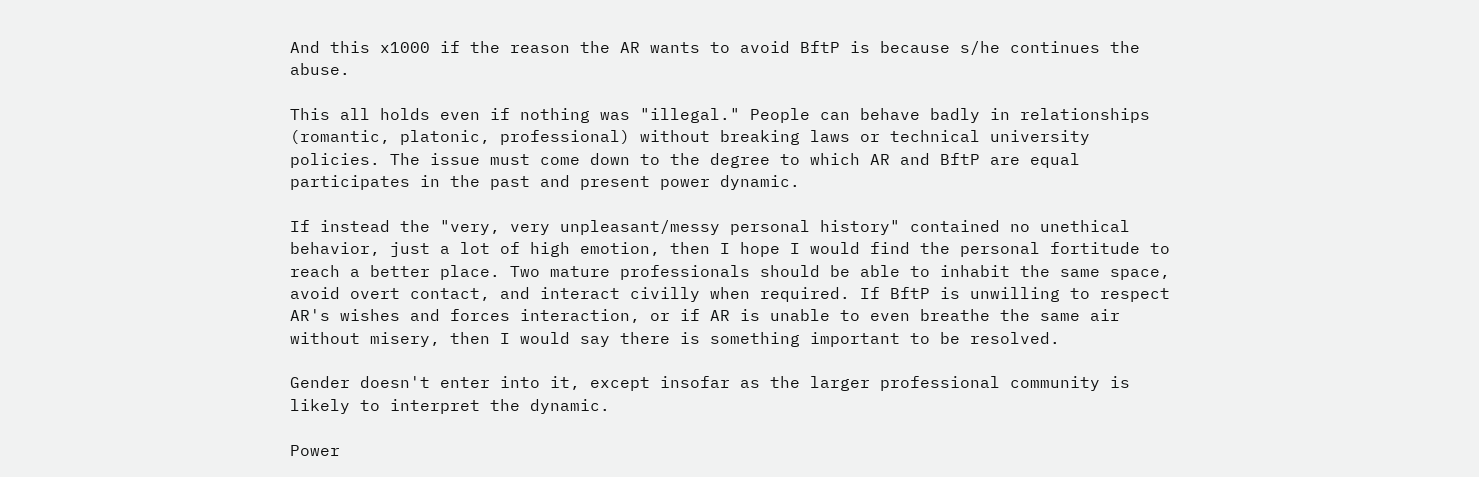And this x1000 if the reason the AR wants to avoid BftP is because s/he continues the abuse.

This all holds even if nothing was "illegal." People can behave badly in relationships (romantic, platonic, professional) without breaking laws or technical university policies. The issue must come down to the degree to which AR and BftP are equal participates in the past and present power dynamic.

If instead the "very, very unpleasant/messy personal history" contained no unethical behavior, just a lot of high emotion, then I hope I would find the personal fortitude to reach a better place. Two mature professionals should be able to inhabit the same space, avoid overt contact, and interact civilly when required. If BftP is unwilling to respect AR's wishes and forces interaction, or if AR is unable to even breathe the same air without misery, then I would say there is something important to be resolved.

Gender doesn't enter into it, except insofar as the larger professional community is likely to interpret the dynamic.

Power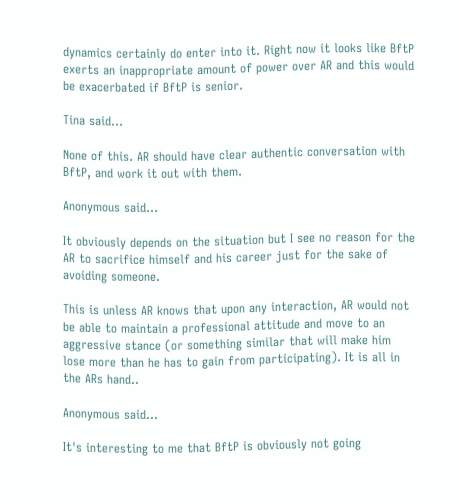dynamics certainly do enter into it. Right now it looks like BftP exerts an inappropriate amount of power over AR and this would be exacerbated if BftP is senior.

Tina said...

None of this. AR should have clear authentic conversation with BftP, and work it out with them.

Anonymous said...

It obviously depends on the situation but I see no reason for the AR to sacrifice himself and his career just for the sake of avoiding someone.

This is unless AR knows that upon any interaction, AR would not be able to maintain a professional attitude and move to an aggressive stance (or something similar that will make him lose more than he has to gain from participating). It is all in the ARs hand..

Anonymous said...

It's interesting to me that BftP is obviously not going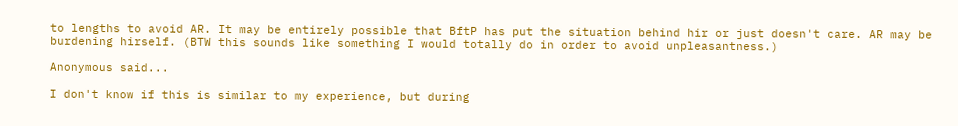to lengths to avoid AR. It may be entirely possible that BftP has put the situation behind hir or just doesn't care. AR may be burdening hirself. (BTW this sounds like something I would totally do in order to avoid unpleasantness.)

Anonymous said...

I don't know if this is similar to my experience, but during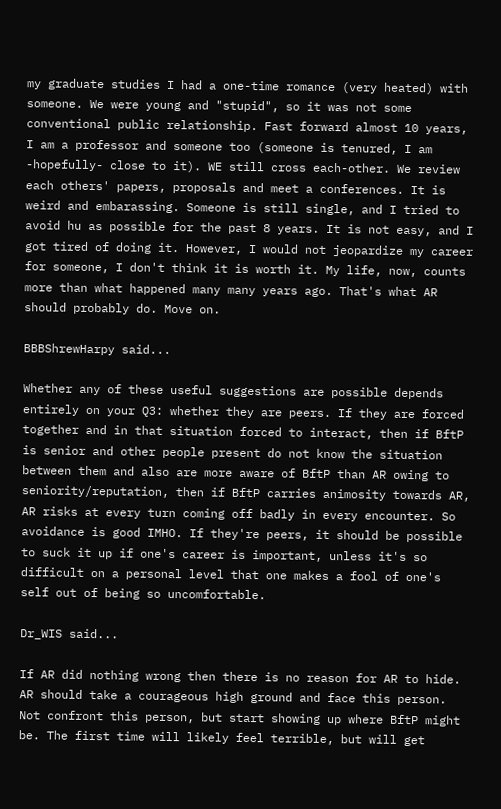my graduate studies I had a one-time romance (very heated) with someone. We were young and "stupid", so it was not some conventional public relationship. Fast forward almost 10 years, I am a professor and someone too (someone is tenured, I am -hopefully- close to it). WE still cross each-other. We review each others' papers, proposals and meet a conferences. It is weird and embarassing. Someone is still single, and I tried to avoid hu as possible for the past 8 years. It is not easy, and I got tired of doing it. However, I would not jeopardize my career for someone, I don't think it is worth it. My life, now, counts more than what happened many many years ago. That's what AR should probably do. Move on.

BBBShrewHarpy said...

Whether any of these useful suggestions are possible depends entirely on your Q3: whether they are peers. If they are forced together and in that situation forced to interact, then if BftP is senior and other people present do not know the situation between them and also are more aware of BftP than AR owing to seniority/reputation, then if BftP carries animosity towards AR, AR risks at every turn coming off badly in every encounter. So avoidance is good IMHO. If they're peers, it should be possible to suck it up if one's career is important, unless it's so difficult on a personal level that one makes a fool of one's self out of being so uncomfortable.

Dr_WIS said...

If AR did nothing wrong then there is no reason for AR to hide. AR should take a courageous high ground and face this person. Not confront this person, but start showing up where BftP might be. The first time will likely feel terrible, but will get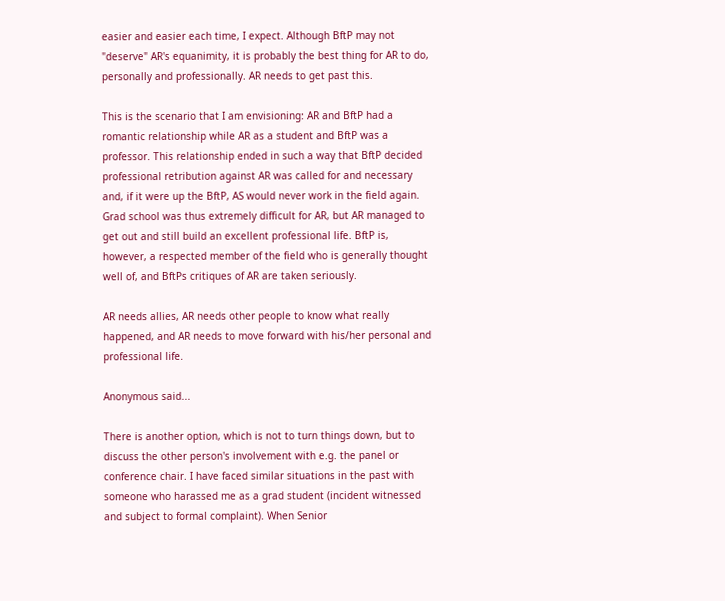easier and easier each time, I expect. Although BftP may not "deserve" AR's equanimity, it is probably the best thing for AR to do, personally and professionally. AR needs to get past this.

This is the scenario that I am envisioning: AR and BftP had a romantic relationship while AR as a student and BftP was a professor. This relationship ended in such a way that BftP decided professional retribution against AR was called for and necessary and, if it were up the BftP, AS would never work in the field again. Grad school was thus extremely difficult for AR, but AR managed to get out and still build an excellent professional life. BftP is, however, a respected member of the field who is generally thought well of, and BftPs critiques of AR are taken seriously.

AR needs allies, AR needs other people to know what really happened, and AR needs to move forward with his/her personal and professional life.

Anonymous said...

There is another option, which is not to turn things down, but to discuss the other person's involvement with e.g. the panel or conference chair. I have faced similar situations in the past with someone who harassed me as a grad student (incident witnessed and subject to formal complaint). When Senior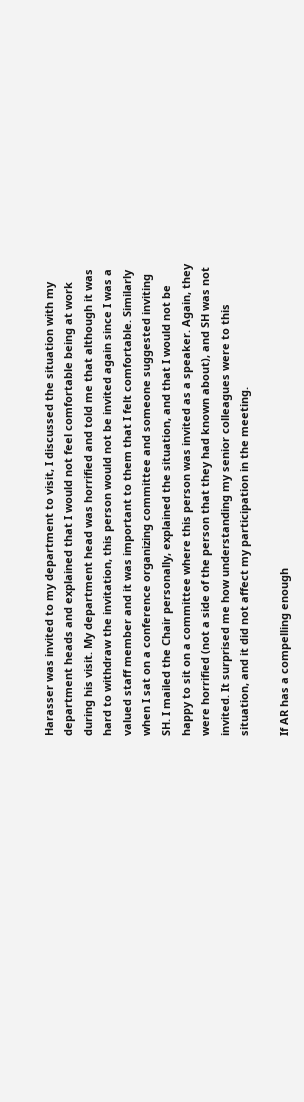Harasser was invited to my department to visit, I discussed the situation with my department heads and explained that I would not feel comfortable being at work during his visit. My department head was horrified and told me that although it was hard to withdraw the invitation, this person would not be invited again since I was a valued staff member and it was important to them that I felt comfortable. Similarly when I sat on a conference organizing committee and someone suggested inviting SH. I mailed the Chair personally, explained the situation, and that I would not be happy to sit on a committee where this person was invited as a speaker. Again, they were horrified (not a side of the person that they had known about), and SH was not invited. It surprised me how understanding my senior colleagues were to this situation, and it did not affect my participation in the meeting.

If AR has a compelling enough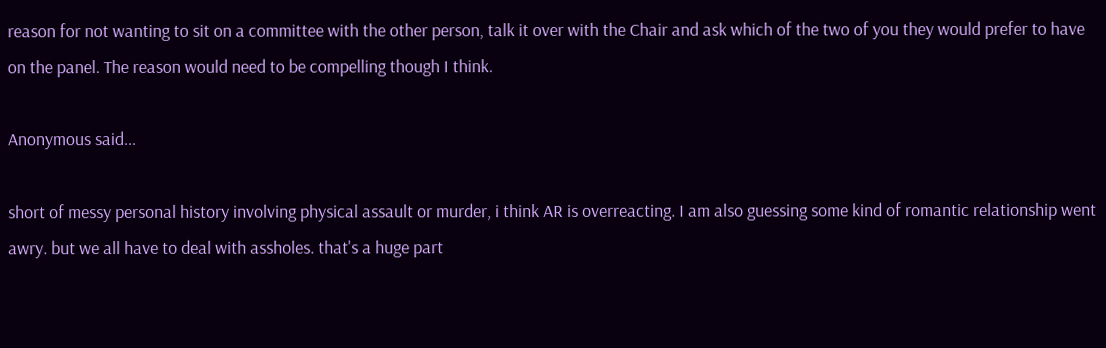reason for not wanting to sit on a committee with the other person, talk it over with the Chair and ask which of the two of you they would prefer to have on the panel. The reason would need to be compelling though I think.

Anonymous said...

short of messy personal history involving physical assault or murder, i think AR is overreacting. I am also guessing some kind of romantic relationship went awry. but we all have to deal with assholes. that's a huge part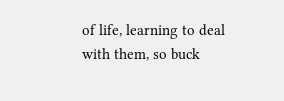of life, learning to deal with them, so buck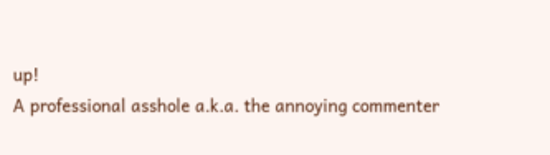up!
A professional asshole a.k.a. the annoying commenter